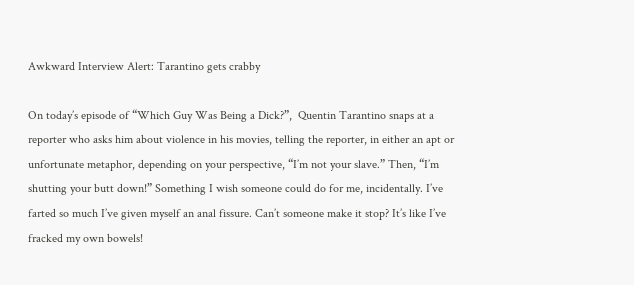Awkward Interview Alert: Tarantino gets crabby

On today’s episode of “Which Guy Was Being a Dick?”,  Quentin Tarantino snaps at a reporter who asks him about violence in his movies, telling the reporter, in either an apt or unfortunate metaphor, depending on your perspective, “I’m not your slave.” Then, “I’m shutting your butt down!” Something I wish someone could do for me, incidentally. I’ve farted so much I’ve given myself an anal fissure. Can’t someone make it stop? It’s like I’ve fracked my own bowels!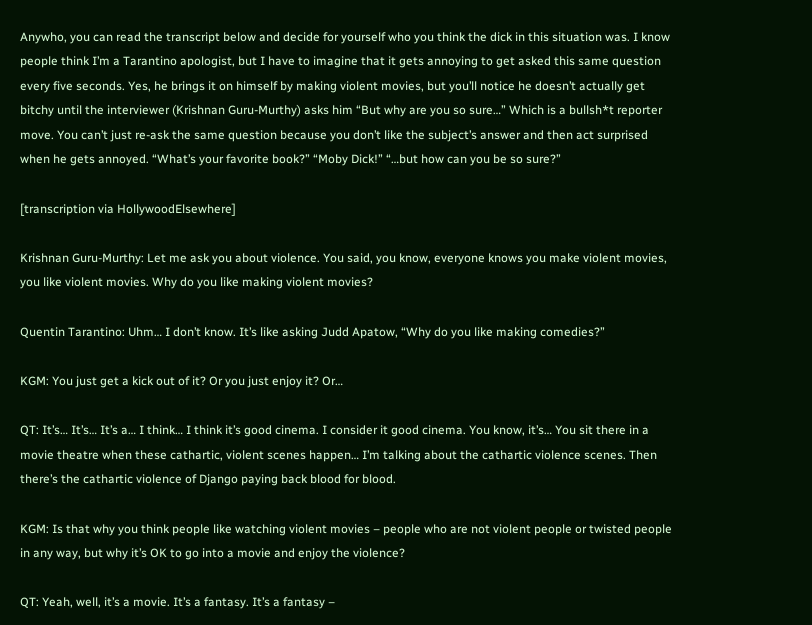Anywho, you can read the transcript below and decide for yourself who you think the dick in this situation was. I know people think I’m a Tarantino apologist, but I have to imagine that it gets annoying to get asked this same question every five seconds. Yes, he brings it on himself by making violent movies, but you’ll notice he doesn’t actually get bitchy until the interviewer (Krishnan Guru-Murthy) asks him “But why are you so sure…” Which is a bullsh*t reporter move. You can’t just re-ask the same question because you don’t like the subject’s answer and then act surprised when he gets annoyed. “What’s your favorite book?” “Moby Dick!” “…but how can you be so sure?”

[transcription via HollywoodElsewhere]

Krishnan Guru-Murthy: Let me ask you about violence. You said, you know, everyone knows you make violent movies, you like violent movies. Why do you like making violent movies?

Quentin Tarantino: Uhm… I don’t know. It’s like asking Judd Apatow, “Why do you like making comedies?”

KGM: You just get a kick out of it? Or you just enjoy it? Or…

QT: It’s… It’s… It’s a… I think… I think it’s good cinema. I consider it good cinema. You know, it’s… You sit there in a movie theatre when these cathartic, violent scenes happen… I’m talking about the cathartic violence scenes. Then there’s the cathartic violence of Django paying back blood for blood.

KGM: Is that why you think people like watching violent movies – people who are not violent people or twisted people in any way, but why it’s OK to go into a movie and enjoy the violence?

QT: Yeah, well, it’s a movie. It’s a fantasy. It’s a fantasy –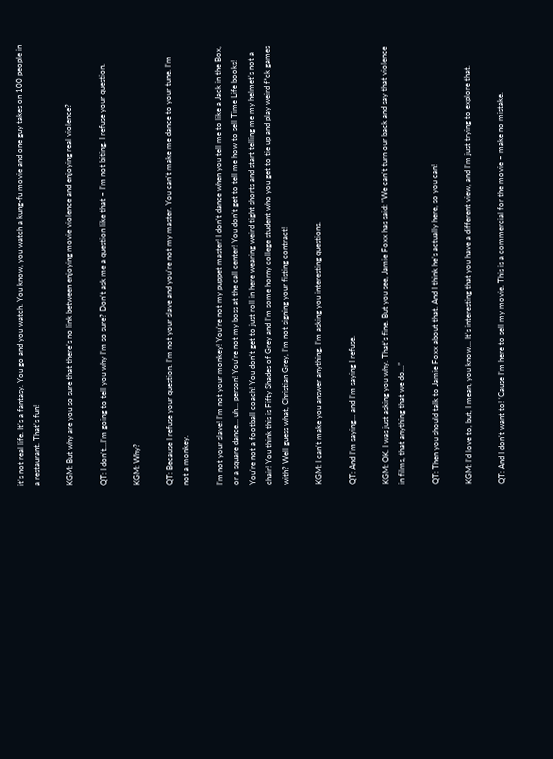it’s not real life. It’s a fantasy. You go and you watch. You know, you watch a kung-fu movie and one guy takes on 100 people in a restaurant. That’s fun!

KGM: But why are you so sure that there’s no link between enjoying movie violence and enjoying real violence?

QT: I don’t…I’m going to tell you why I’m so sure? Don’t ask me a question like that – I’m not biting. I refuse your question.

KGM: Why?

QT: Because I refuse your question. I’m not your slave and you’re not my master. You can’t make me dance to your tune. I’m not a monkey.

I’m not your slave! I’m not your monkey! You’re not my puppet master! I don’t dance when you tell me to like a Jack in the Box, or a square dance… uh… person! You’re not my boss at the call center! You don’t get to tell me how to sell Time Life books! You’re not a football coach! You don’t get to just roll in here wearing weird tight shorts and start telling me my helmet’s not a chair! You think this is Fifty Shades of Grey and I’m some horny college student who you get to tie up and play weird f*ck games with? Well guess what, Christian Grey, I’m not signing your fisting contract!

KGM: I can’t make you answer anything. I’m asking you interesting questions.

QT: And I’m saying… and I’m saying I refuse.

KGM: OK. I was just asking you why. That’s fine. But you see, Jamie Foxx has said: “We can’t turn our back and say that violence in films, that anything that we do…”

QT: Then you should talk to Jamie Foxx about that. And I think he’s actually here, so you can!

KGM: I’d love to, but, I mean, you know… It’s interesting that you have a different view, and I’m just trying to explore that.

QT: And I don’t want to! ‘Cause I’m here to sell my movie. This is a commercial for the movie – make no mistake.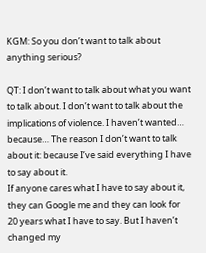KGM: So you don’t want to talk about anything serious?

QT: I don’t want to talk about what you want to talk about. I don’t want to talk about the implications of violence. I haven’t wanted… because… The reason I don’t want to talk about it: because I’ve said everything I have to say about it.
If anyone cares what I have to say about it, they can Google me and they can look for 20 years what I have to say. But I haven’t changed my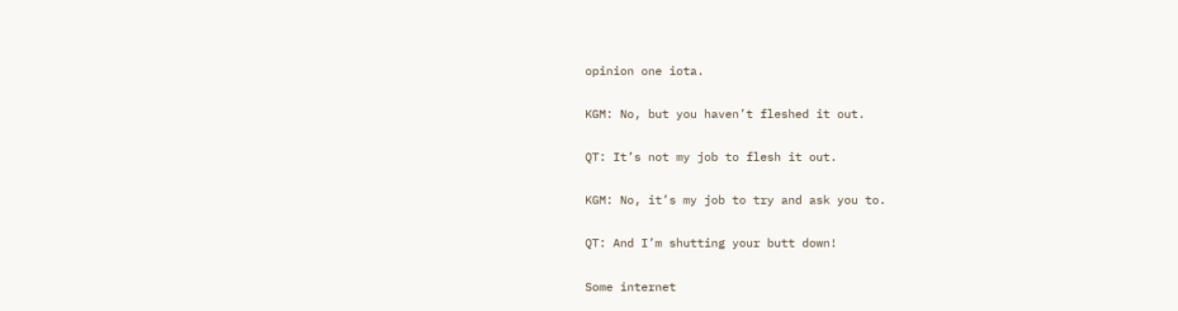opinion one iota.

KGM: No, but you haven’t fleshed it out.

QT: It’s not my job to flesh it out.

KGM: No, it’s my job to try and ask you to.

QT: And I’m shutting your butt down!

Some internet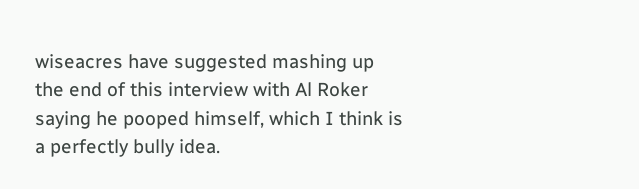wiseacres have suggested mashing up the end of this interview with Al Roker saying he pooped himself, which I think is a perfectly bully idea.